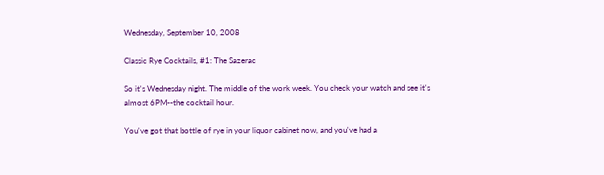Wednesday, September 10, 2008

Classic Rye Cocktails, #1: The Sazerac

So it's Wednesday night. The middle of the work week. You check your watch and see it's almost 6PM--the cocktail hour.

You've got that bottle of rye in your liquor cabinet now, and you've had a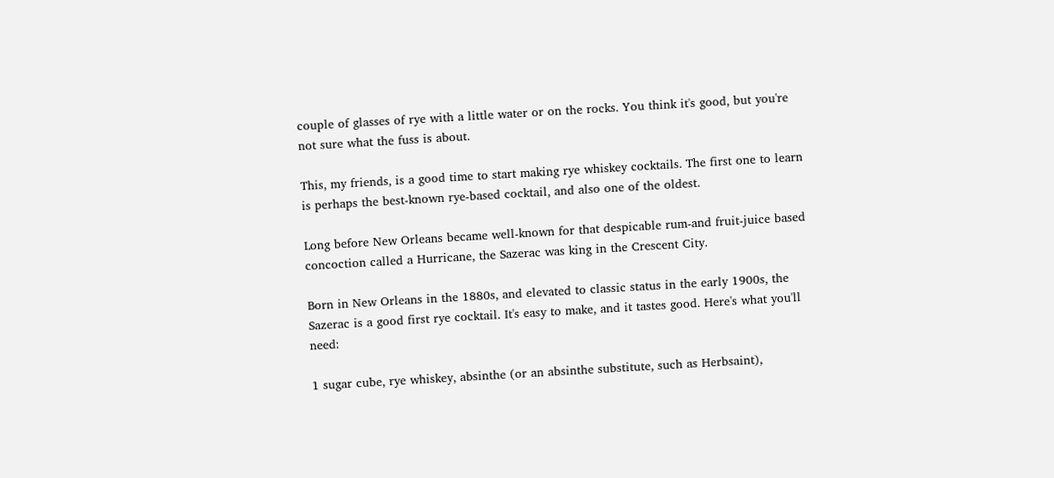couple of glasses of rye with a little water or on the rocks. You think it's good, but you're not sure what the fuss is about.

This, my friends, is a good time to start making rye whiskey cocktails. The first one to learn is perhaps the best-known rye-based cocktail, and also one of the oldest.

Long before New Orleans became well-known for that despicable rum-and fruit-juice based concoction called a Hurricane, the Sazerac was king in the Crescent City.

Born in New Orleans in the 1880s, and elevated to classic status in the early 1900s, the Sazerac is a good first rye cocktail. It's easy to make, and it tastes good. Here's what you'll need:

1 sugar cube, rye whiskey, absinthe (or an absinthe substitute, such as Herbsaint),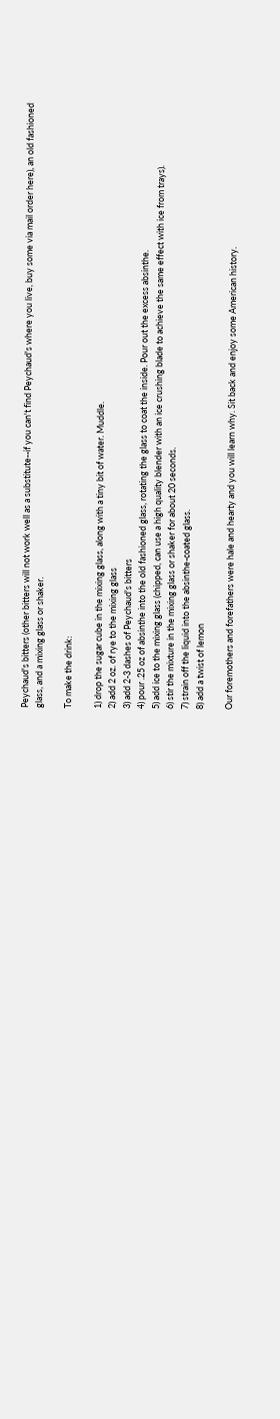Peychaud's bitters (other bitters will not work well as a substitute--if you can't find Peychaud's where you live, buy some via mail order here), an old fashioned glass, and a mixing glass or shaker.

To make the drink:

1) drop the sugar cube in the mixing glass, along with a tiny bit of water. Muddle.
2) add 2 oz. of rye to the mixing glass
3) add 2-3 dashes of Peychaud's bitters
4) pour .25 oz of absinthe into the old fashioned glass, rotating the glass to coat the inside. Pour out the excess absinthe.
5) add ice to the mixing glass (chipped, can use a high quality blender with an ice crushing blade to achieve the same effect with ice from trays).
6) stir the mixture in the mixing glass or shaker for about 20 seconds.
7) strain off the liquid into the absinthe-coated glass.
8) add a twist of lemon

Our foremothers and forefathers were hale and hearty and you will learn why. Sit back and enjoy some American history.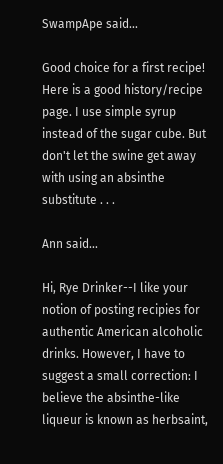SwampApe said...

Good choice for a first recipe! Here is a good history/recipe page. I use simple syrup instead of the sugar cube. But don't let the swine get away with using an absinthe substitute . . .

Ann said...

Hi, Rye Drinker--I like your notion of posting recipies for authentic American alcoholic drinks. However, I have to suggest a small correction: I believe the absinthe-like liqueur is known as herbsaint,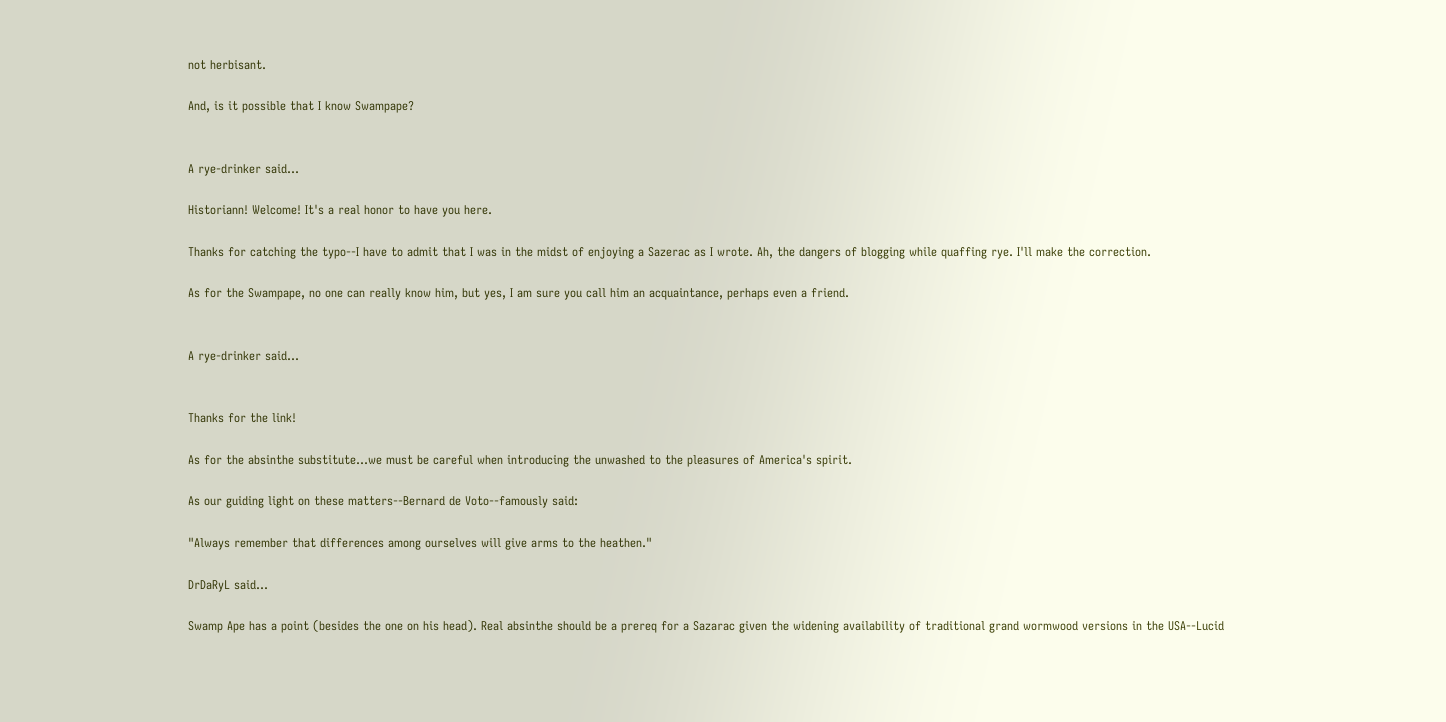not herbisant.

And, is it possible that I know Swampape?


A rye-drinker said...

Historiann! Welcome! It's a real honor to have you here.

Thanks for catching the typo--I have to admit that I was in the midst of enjoying a Sazerac as I wrote. Ah, the dangers of blogging while quaffing rye. I'll make the correction.

As for the Swampape, no one can really know him, but yes, I am sure you call him an acquaintance, perhaps even a friend.


A rye-drinker said...


Thanks for the link!

As for the absinthe substitute...we must be careful when introducing the unwashed to the pleasures of America's spirit.

As our guiding light on these matters--Bernard de Voto--famously said:

"Always remember that differences among ourselves will give arms to the heathen."

DrDaRyL said...

Swamp Ape has a point (besides the one on his head). Real absinthe should be a prereq for a Sazarac given the widening availability of traditional grand wormwood versions in the USA--Lucid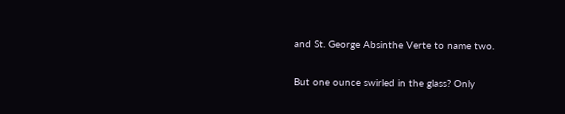and St. George Absinthe Verte to name two.

But one ounce swirled in the glass? Only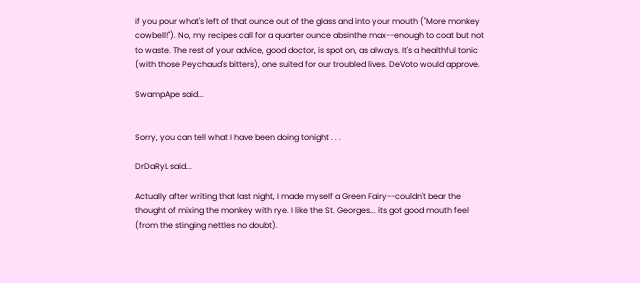if you pour what's left of that ounce out of the glass and into your mouth ("More monkey cowbell!"). No, my recipes call for a quarter ounce absinthe max--enough to coat but not to waste. The rest of your advice, good doctor, is spot on, as always. It's a healthful tonic (with those Peychaud's bitters), one suited for our troubled lives. DeVoto would approve.

SwampApe said...


Sorry, you can tell what I have been doing tonight . . .

DrDaRyL said...

Actually after writing that last night, I made myself a Green Fairy--couldn't bear the thought of mixing the monkey with rye. I like the St. Georges... its got good mouth feel (from the stinging nettles no doubt).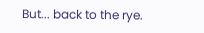But... back to the rye.